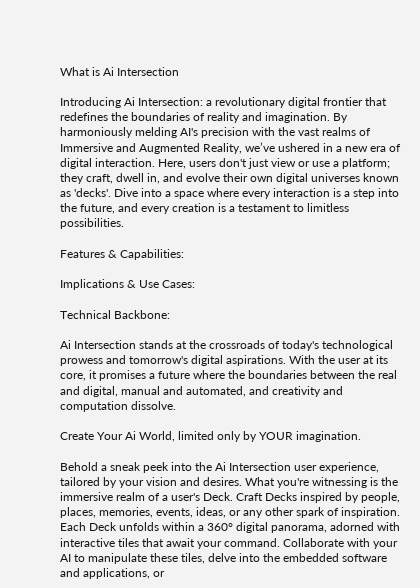What is Ai Intersection

Introducing Ai Intersection: a revolutionary digital frontier that redefines the boundaries of reality and imagination. By harmoniously melding AI's precision with the vast realms of Immersive and Augmented Reality, we’ve ushered in a new era of digital interaction. Here, users don't just view or use a platform; they craft, dwell in, and evolve their own digital universes known as 'decks'. Dive into a space where every interaction is a step into the future, and every creation is a testament to limitless possibilities.

Features & Capabilities:

Implications & Use Cases:

Technical Backbone:

Ai Intersection stands at the crossroads of today's technological prowess and tomorrow's digital aspirations. With the user at its core, it promises a future where the boundaries between the real and digital, manual and automated, and creativity and computation dissolve.

Create Your Ai World, limited only by YOUR imagination.

Behold a sneak peek into the Ai Intersection user experience, tailored by your vision and desires. What you're witnessing is the immersive realm of a user's Deck. Craft Decks inspired by people, places, memories, events, ideas, or any other spark of inspiration. Each Deck unfolds within a 360° digital panorama, adorned with interactive tiles that await your command. Collaborate with your AI to manipulate these tiles, delve into the embedded software and applications, or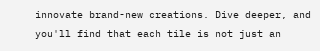innovate brand-new creations. Dive deeper, and you'll find that each tile is not just an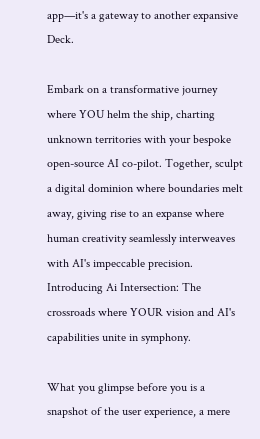app—it's a gateway to another expansive Deck.

Embark on a transformative journey where YOU helm the ship, charting unknown territories with your bespoke open-source AI co-pilot. Together, sculpt a digital dominion where boundaries melt away, giving rise to an expanse where human creativity seamlessly interweaves with AI's impeccable precision. Introducing Ai Intersection: The crossroads where YOUR vision and AI's capabilities unite in symphony.

What you glimpse before you is a snapshot of the user experience, a mere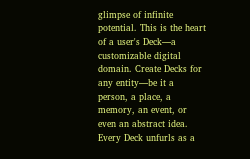glimpse of infinite potential. This is the heart of a user's Deck—a customizable digital domain. Create Decks for any entity—be it a person, a place, a memory, an event, or even an abstract idea. Every Deck unfurls as a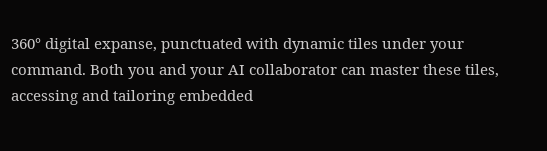360° digital expanse, punctuated with dynamic tiles under your command. Both you and your AI collaborator can master these tiles, accessing and tailoring embedded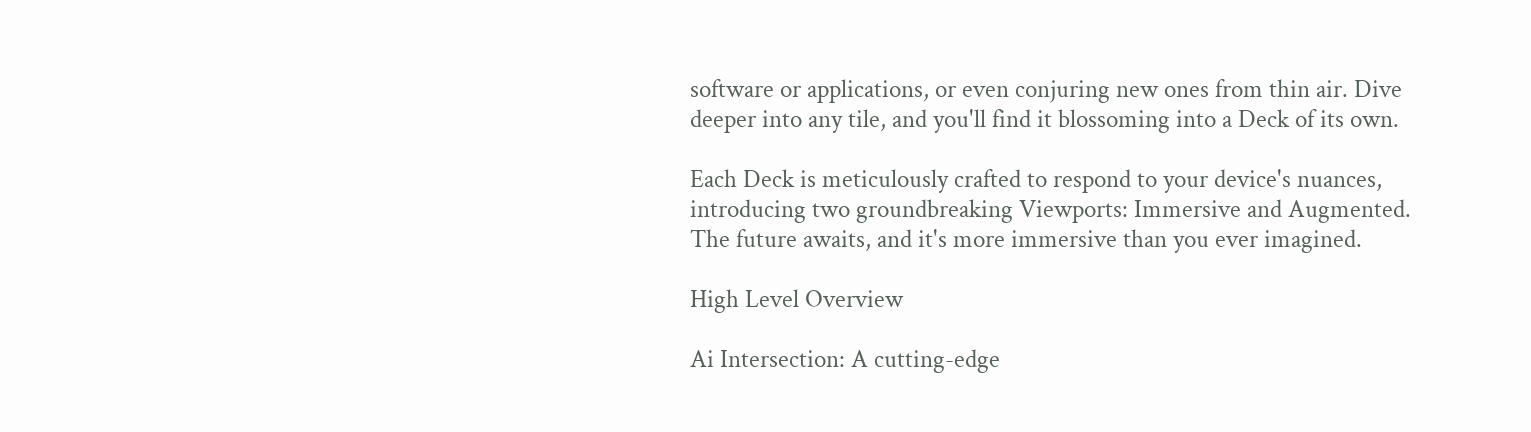software or applications, or even conjuring new ones from thin air. Dive deeper into any tile, and you'll find it blossoming into a Deck of its own.

Each Deck is meticulously crafted to respond to your device's nuances, introducing two groundbreaking Viewports: Immersive and Augmented. The future awaits, and it's more immersive than you ever imagined.

High Level Overview

Ai Intersection: A cutting-edge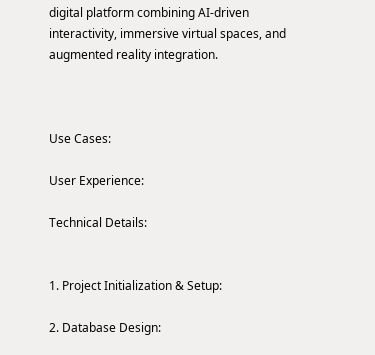digital platform combining AI-driven interactivity, immersive virtual spaces, and augmented reality integration.



Use Cases:

User Experience:

Technical Details:


1. Project Initialization & Setup:

2. Database Design: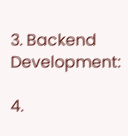3. Backend Development:

4.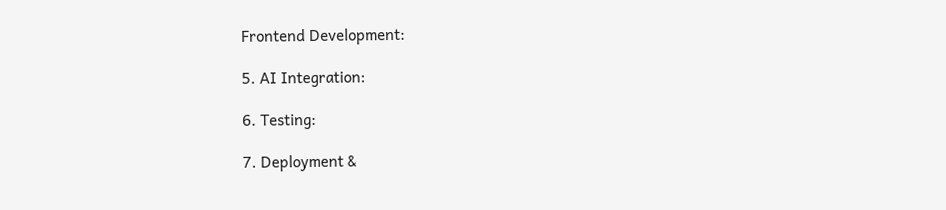Frontend Development:

5. AI Integration:

6. Testing:

7. Deployment &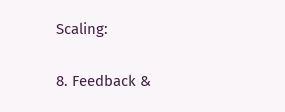Scaling:

8. Feedback &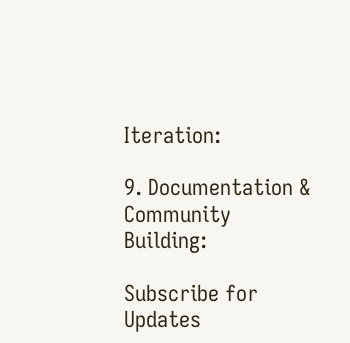Iteration:

9. Documentation & Community Building:

Subscribe for Updates